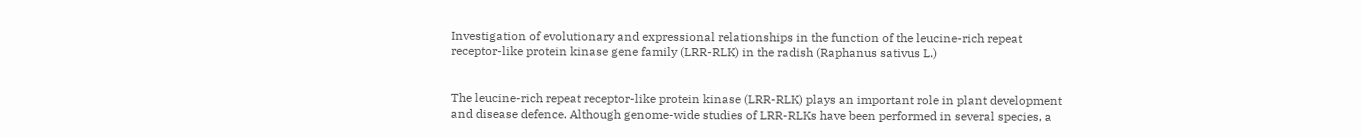Investigation of evolutionary and expressional relationships in the function of the leucine-rich repeat receptor-like protein kinase gene family (LRR-RLK) in the radish (Raphanus sativus L.)


The leucine-rich repeat receptor-like protein kinase (LRR-RLK) plays an important role in plant development and disease defence. Although genome-wide studies of LRR-RLKs have been performed in several species, a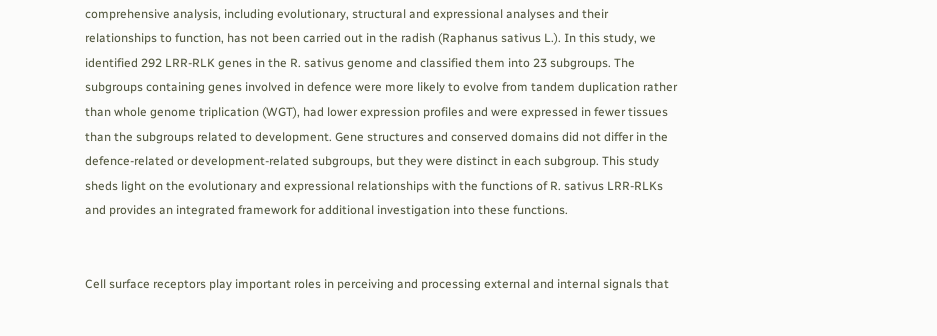comprehensive analysis, including evolutionary, structural and expressional analyses and their relationships to function, has not been carried out in the radish (Raphanus sativus L.). In this study, we identified 292 LRR-RLK genes in the R. sativus genome and classified them into 23 subgroups. The subgroups containing genes involved in defence were more likely to evolve from tandem duplication rather than whole genome triplication (WGT), had lower expression profiles and were expressed in fewer tissues than the subgroups related to development. Gene structures and conserved domains did not differ in the defence-related or development-related subgroups, but they were distinct in each subgroup. This study sheds light on the evolutionary and expressional relationships with the functions of R. sativus LRR-RLKs and provides an integrated framework for additional investigation into these functions.


Cell surface receptors play important roles in perceiving and processing external and internal signals that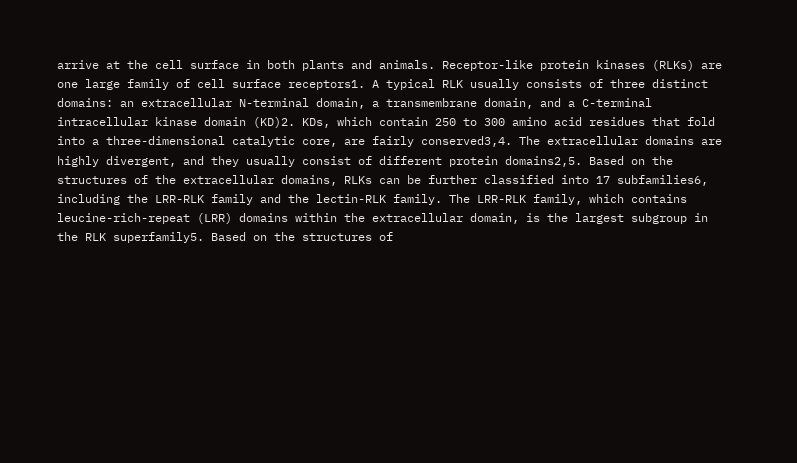arrive at the cell surface in both plants and animals. Receptor-like protein kinases (RLKs) are one large family of cell surface receptors1. A typical RLK usually consists of three distinct domains: an extracellular N-terminal domain, a transmembrane domain, and a C-terminal intracellular kinase domain (KD)2. KDs, which contain 250 to 300 amino acid residues that fold into a three-dimensional catalytic core, are fairly conserved3,4. The extracellular domains are highly divergent, and they usually consist of different protein domains2,5. Based on the structures of the extracellular domains, RLKs can be further classified into 17 subfamilies6, including the LRR-RLK family and the lectin-RLK family. The LRR-RLK family, which contains leucine-rich-repeat (LRR) domains within the extracellular domain, is the largest subgroup in the RLK superfamily5. Based on the structures of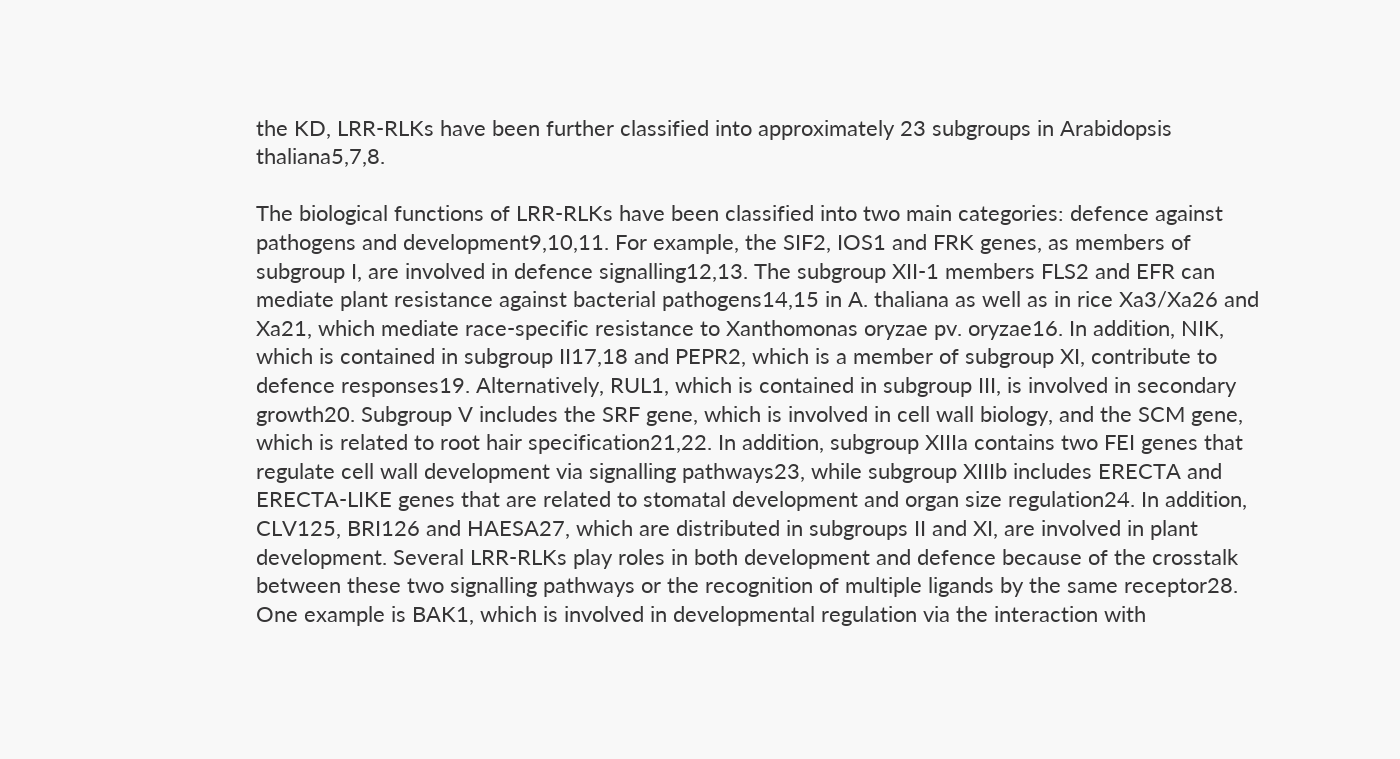the KD, LRR-RLKs have been further classified into approximately 23 subgroups in Arabidopsis thaliana5,7,8.

The biological functions of LRR-RLKs have been classified into two main categories: defence against pathogens and development9,10,11. For example, the SIF2, IOS1 and FRK genes, as members of subgroup I, are involved in defence signalling12,13. The subgroup XII-1 members FLS2 and EFR can mediate plant resistance against bacterial pathogens14,15 in A. thaliana as well as in rice Xa3/Xa26 and Xa21, which mediate race-specific resistance to Xanthomonas oryzae pv. oryzae16. In addition, NIK, which is contained in subgroup II17,18 and PEPR2, which is a member of subgroup XI, contribute to defence responses19. Alternatively, RUL1, which is contained in subgroup III, is involved in secondary growth20. Subgroup V includes the SRF gene, which is involved in cell wall biology, and the SCM gene, which is related to root hair specification21,22. In addition, subgroup XIIIa contains two FEI genes that regulate cell wall development via signalling pathways23, while subgroup XIIIb includes ERECTA and ERECTA-LIKE genes that are related to stomatal development and organ size regulation24. In addition, CLV125, BRI126 and HAESA27, which are distributed in subgroups II and XI, are involved in plant development. Several LRR-RLKs play roles in both development and defence because of the crosstalk between these two signalling pathways or the recognition of multiple ligands by the same receptor28. One example is BAK1, which is involved in developmental regulation via the interaction with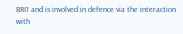BRI1 and is involved in defence via the interaction with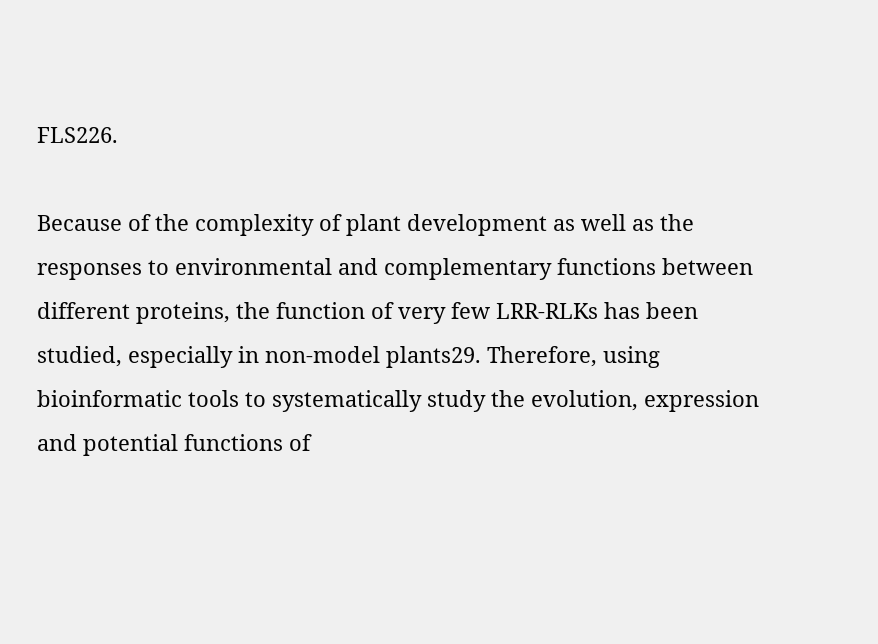FLS226.

Because of the complexity of plant development as well as the responses to environmental and complementary functions between different proteins, the function of very few LRR-RLKs has been studied, especially in non-model plants29. Therefore, using bioinformatic tools to systematically study the evolution, expression and potential functions of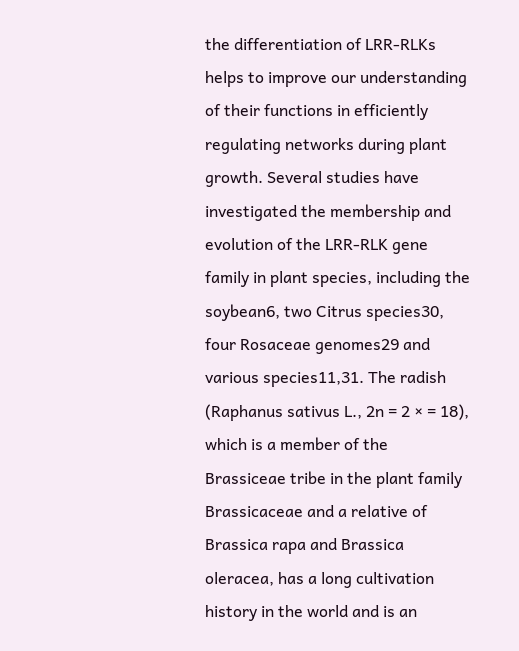the differentiation of LRR-RLKs helps to improve our understanding of their functions in efficiently regulating networks during plant growth. Several studies have investigated the membership and evolution of the LRR-RLK gene family in plant species, including the soybean6, two Citrus species30, four Rosaceae genomes29 and various species11,31. The radish (Raphanus sativus L., 2n = 2 × = 18), which is a member of the Brassiceae tribe in the plant family Brassicaceae and a relative of Brassica rapa and Brassica oleracea, has a long cultivation history in the world and is an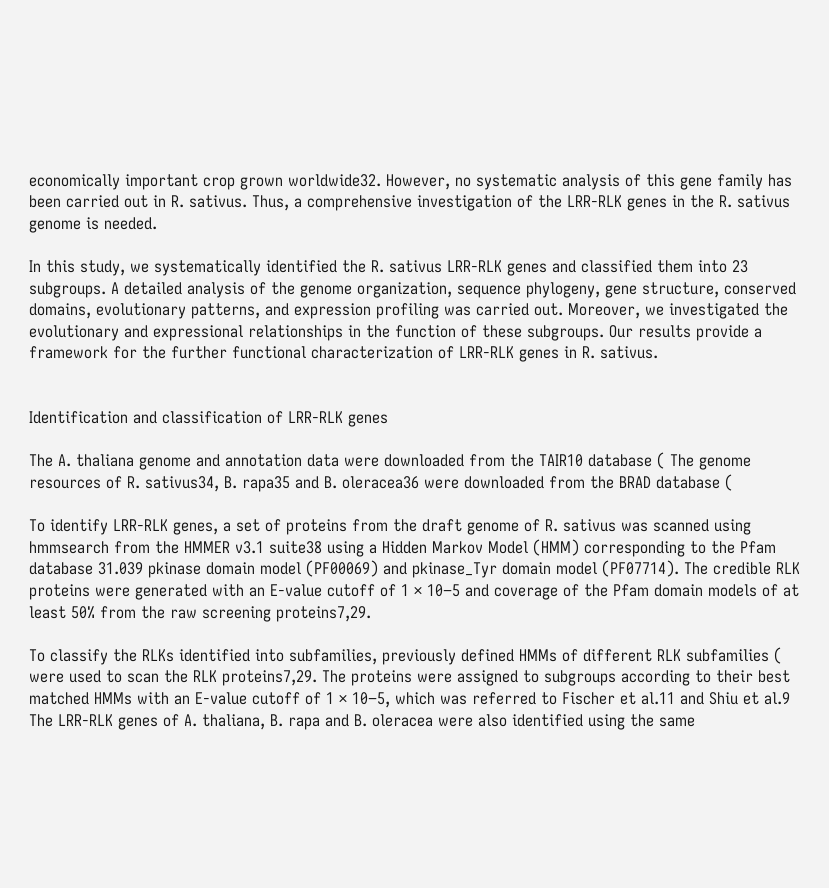economically important crop grown worldwide32. However, no systematic analysis of this gene family has been carried out in R. sativus. Thus, a comprehensive investigation of the LRR-RLK genes in the R. sativus genome is needed.

In this study, we systematically identified the R. sativus LRR-RLK genes and classified them into 23 subgroups. A detailed analysis of the genome organization, sequence phylogeny, gene structure, conserved domains, evolutionary patterns, and expression profiling was carried out. Moreover, we investigated the evolutionary and expressional relationships in the function of these subgroups. Our results provide a framework for the further functional characterization of LRR-RLK genes in R. sativus.


Identification and classification of LRR-RLK genes

The A. thaliana genome and annotation data were downloaded from the TAIR10 database ( The genome resources of R. sativus34, B. rapa35 and B. oleracea36 were downloaded from the BRAD database (

To identify LRR-RLK genes, a set of proteins from the draft genome of R. sativus was scanned using hmmsearch from the HMMER v3.1 suite38 using a Hidden Markov Model (HMM) corresponding to the Pfam database 31.039 pkinase domain model (PF00069) and pkinase_Tyr domain model (PF07714). The credible RLK proteins were generated with an E-value cutoff of 1 × 10−5 and coverage of the Pfam domain models of at least 50% from the raw screening proteins7,29.

To classify the RLKs identified into subfamilies, previously defined HMMs of different RLK subfamilies ( were used to scan the RLK proteins7,29. The proteins were assigned to subgroups according to their best matched HMMs with an E-value cutoff of 1 × 10−5, which was referred to Fischer et al.11 and Shiu et al.9 The LRR-RLK genes of A. thaliana, B. rapa and B. oleracea were also identified using the same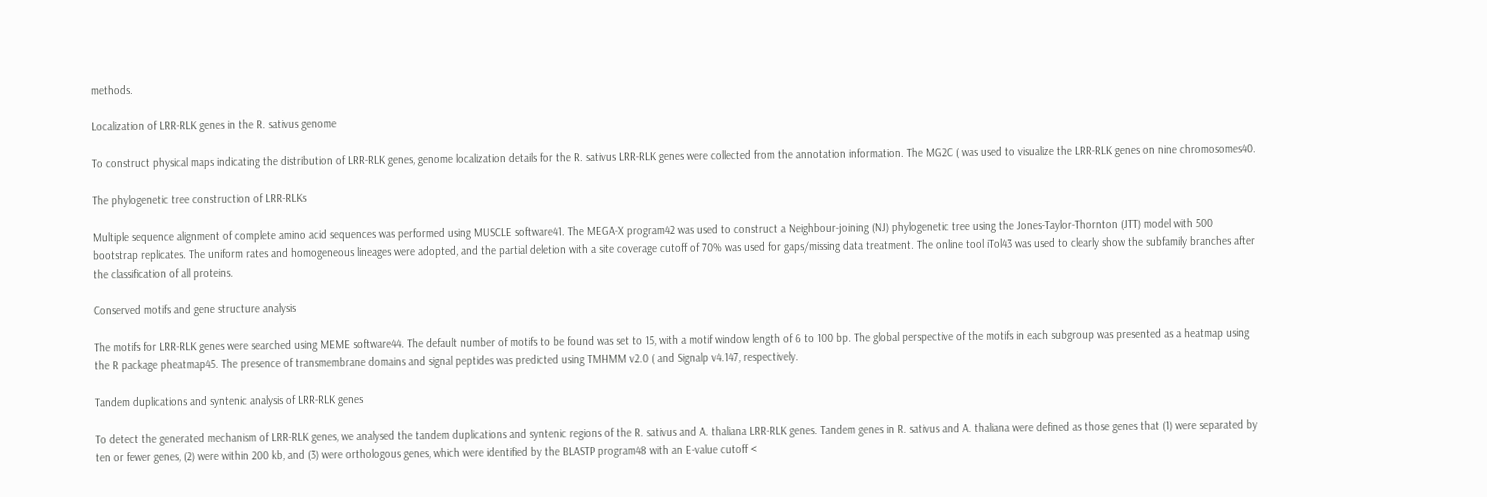methods.

Localization of LRR-RLK genes in the R. sativus genome

To construct physical maps indicating the distribution of LRR-RLK genes, genome localization details for the R. sativus LRR-RLK genes were collected from the annotation information. The MG2C ( was used to visualize the LRR-RLK genes on nine chromosomes40.

The phylogenetic tree construction of LRR-RLKs

Multiple sequence alignment of complete amino acid sequences was performed using MUSCLE software41. The MEGA-X program42 was used to construct a Neighbour-joining (NJ) phylogenetic tree using the Jones-Taylor-Thornton (JTT) model with 500 bootstrap replicates. The uniform rates and homogeneous lineages were adopted, and the partial deletion with a site coverage cutoff of 70% was used for gaps/missing data treatment. The online tool iTol43 was used to clearly show the subfamily branches after the classification of all proteins.

Conserved motifs and gene structure analysis

The motifs for LRR-RLK genes were searched using MEME software44. The default number of motifs to be found was set to 15, with a motif window length of 6 to 100 bp. The global perspective of the motifs in each subgroup was presented as a heatmap using the R package pheatmap45. The presence of transmembrane domains and signal peptides was predicted using TMHMM v2.0 ( and Signalp v4.147, respectively.

Tandem duplications and syntenic analysis of LRR-RLK genes

To detect the generated mechanism of LRR-RLK genes, we analysed the tandem duplications and syntenic regions of the R. sativus and A. thaliana LRR-RLK genes. Tandem genes in R. sativus and A. thaliana were defined as those genes that (1) were separated by ten or fewer genes, (2) were within 200 kb, and (3) were orthologous genes, which were identified by the BLASTP program48 with an E-value cutoff <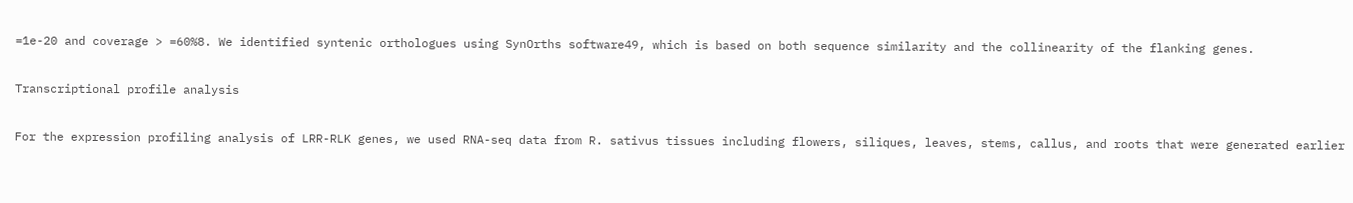=1e-20 and coverage > =60%8. We identified syntenic orthologues using SynOrths software49, which is based on both sequence similarity and the collinearity of the flanking genes.

Transcriptional profile analysis

For the expression profiling analysis of LRR-RLK genes, we used RNA-seq data from R. sativus tissues including flowers, siliques, leaves, stems, callus, and roots that were generated earlier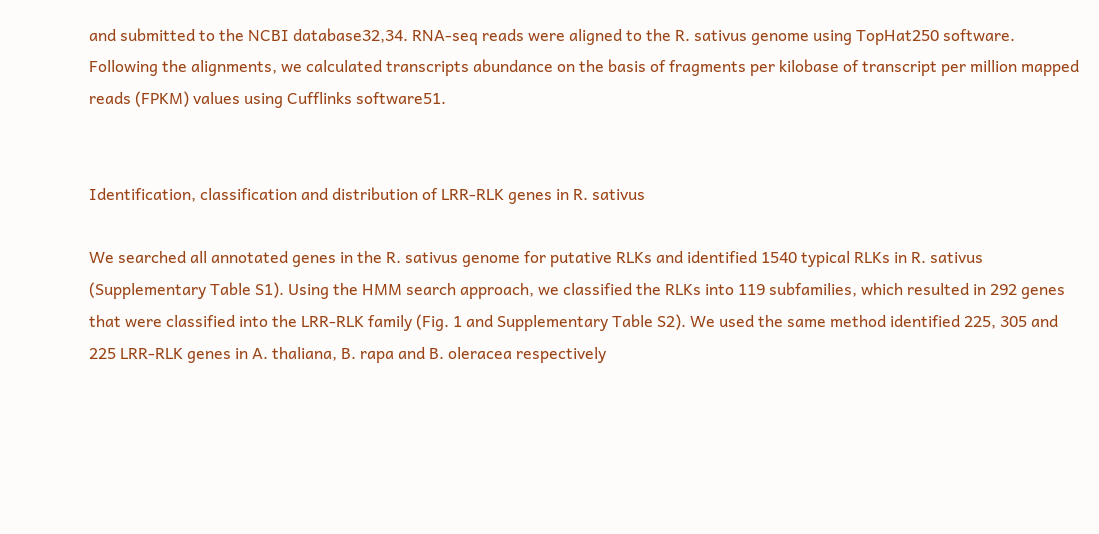and submitted to the NCBI database32,34. RNA-seq reads were aligned to the R. sativus genome using TopHat250 software. Following the alignments, we calculated transcripts abundance on the basis of fragments per kilobase of transcript per million mapped reads (FPKM) values using Cufflinks software51.


Identification, classification and distribution of LRR-RLK genes in R. sativus

We searched all annotated genes in the R. sativus genome for putative RLKs and identified 1540 typical RLKs in R. sativus (Supplementary Table S1). Using the HMM search approach, we classified the RLKs into 119 subfamilies, which resulted in 292 genes that were classified into the LRR-RLK family (Fig. 1 and Supplementary Table S2). We used the same method identified 225, 305 and 225 LRR-RLK genes in A. thaliana, B. rapa and B. oleracea respectively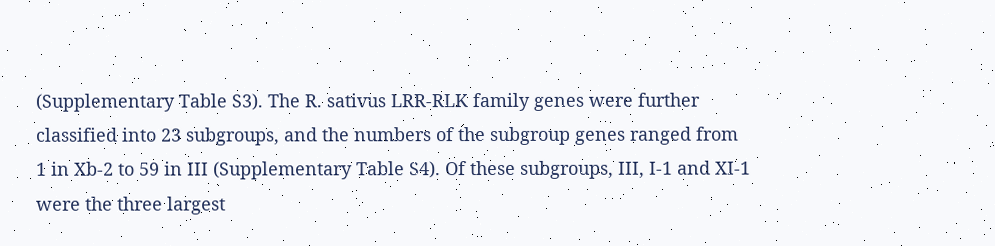(Supplementary Table S3). The R. sativus LRR-RLK family genes were further classified into 23 subgroups, and the numbers of the subgroup genes ranged from 1 in Xb-2 to 59 in III (Supplementary Table S4). Of these subgroups, III, I-1 and XI-1 were the three largest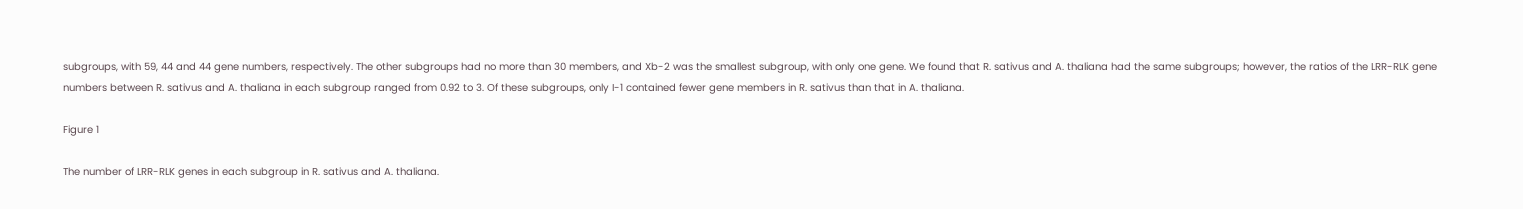subgroups, with 59, 44 and 44 gene numbers, respectively. The other subgroups had no more than 30 members, and Xb-2 was the smallest subgroup, with only one gene. We found that R. sativus and A. thaliana had the same subgroups; however, the ratios of the LRR-RLK gene numbers between R. sativus and A. thaliana in each subgroup ranged from 0.92 to 3. Of these subgroups, only I-1 contained fewer gene members in R. sativus than that in A. thaliana.

Figure 1

The number of LRR-RLK genes in each subgroup in R. sativus and A. thaliana.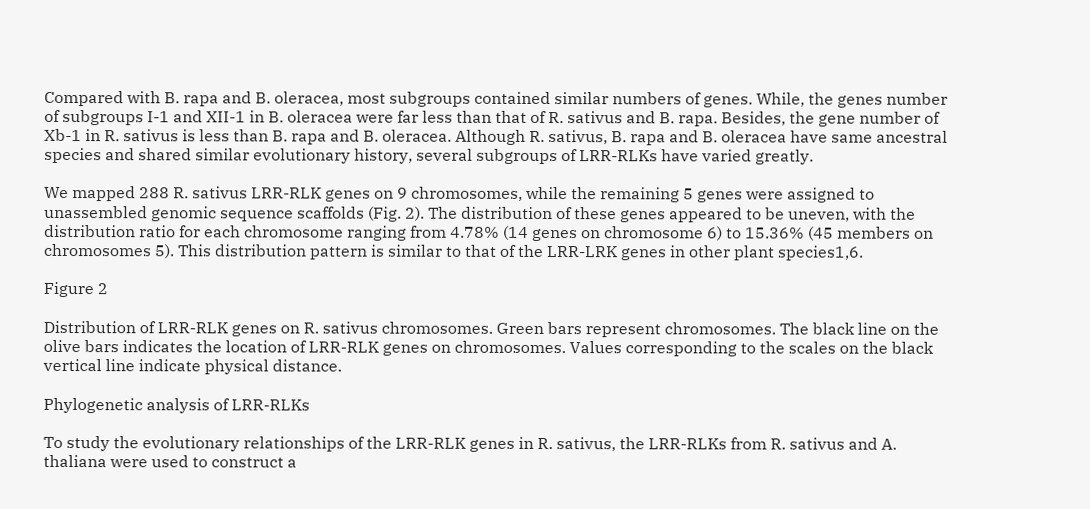Compared with B. rapa and B. oleracea, most subgroups contained similar numbers of genes. While, the genes number of subgroups I-1 and XII-1 in B. oleracea were far less than that of R. sativus and B. rapa. Besides, the gene number of Xb-1 in R. sativus is less than B. rapa and B. oleracea. Although R. sativus, B. rapa and B. oleracea have same ancestral species and shared similar evolutionary history, several subgroups of LRR-RLKs have varied greatly.

We mapped 288 R. sativus LRR-RLK genes on 9 chromosomes, while the remaining 5 genes were assigned to unassembled genomic sequence scaffolds (Fig. 2). The distribution of these genes appeared to be uneven, with the distribution ratio for each chromosome ranging from 4.78% (14 genes on chromosome 6) to 15.36% (45 members on chromosomes 5). This distribution pattern is similar to that of the LRR-LRK genes in other plant species1,6.

Figure 2

Distribution of LRR-RLK genes on R. sativus chromosomes. Green bars represent chromosomes. The black line on the olive bars indicates the location of LRR-RLK genes on chromosomes. Values corresponding to the scales on the black vertical line indicate physical distance.

Phylogenetic analysis of LRR-RLKs

To study the evolutionary relationships of the LRR-RLK genes in R. sativus, the LRR-RLKs from R. sativus and A. thaliana were used to construct a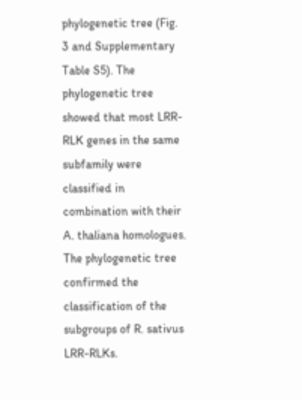phylogenetic tree (Fig. 3 and Supplementary Table S5). The phylogenetic tree showed that most LRR-RLK genes in the same subfamily were classified in combination with their A. thaliana homologues. The phylogenetic tree confirmed the classification of the subgroups of R. sativus LRR-RLKs.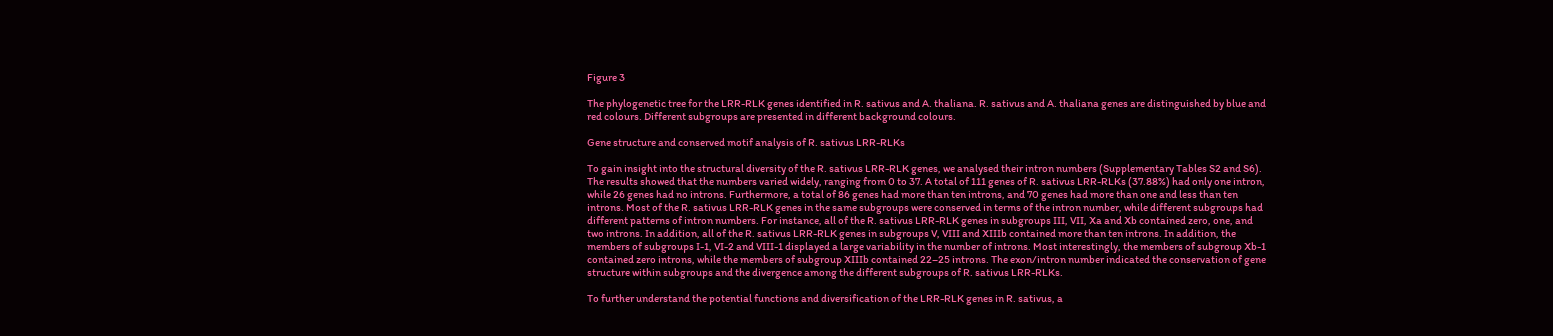Figure 3

The phylogenetic tree for the LRR-RLK genes identified in R. sativus and A. thaliana. R. sativus and A. thaliana genes are distinguished by blue and red colours. Different subgroups are presented in different background colours.

Gene structure and conserved motif analysis of R. sativus LRR-RLKs

To gain insight into the structural diversity of the R. sativus LRR-RLK genes, we analysed their intron numbers (Supplementary Tables S2 and S6). The results showed that the numbers varied widely, ranging from 0 to 37. A total of 111 genes of R. sativus LRR-RLKs (37.88%) had only one intron, while 26 genes had no introns. Furthermore, a total of 86 genes had more than ten introns, and 70 genes had more than one and less than ten introns. Most of the R. sativus LRR-RLK genes in the same subgroups were conserved in terms of the intron number, while different subgroups had different patterns of intron numbers. For instance, all of the R. sativus LRR-RLK genes in subgroups III, VII, Xa and Xb contained zero, one, and two introns. In addition, all of the R. sativus LRR-RLK genes in subgroups V, VIII and XIIIb contained more than ten introns. In addition, the members of subgroups I-1, VI-2 and VIII-1 displayed a large variability in the number of introns. Most interestingly, the members of subgroup Xb-1 contained zero introns, while the members of subgroup XIIIb contained 22–25 introns. The exon/intron number indicated the conservation of gene structure within subgroups and the divergence among the different subgroups of R. sativus LRR-RLKs.

To further understand the potential functions and diversification of the LRR-RLK genes in R. sativus, a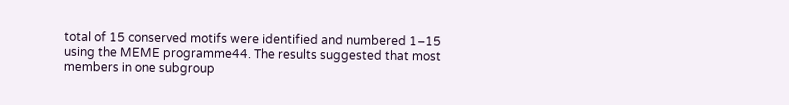total of 15 conserved motifs were identified and numbered 1–15 using the MEME programme44. The results suggested that most members in one subgroup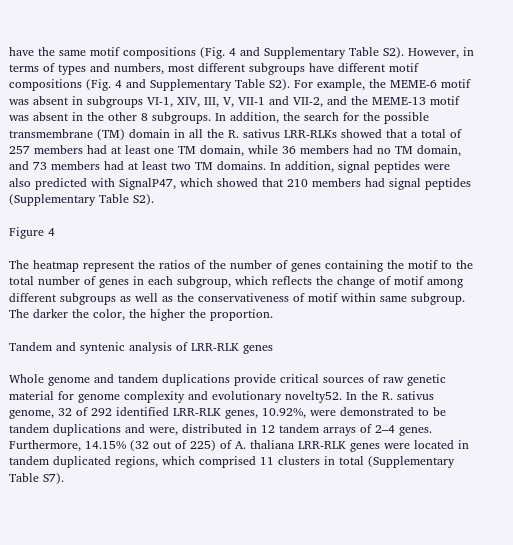have the same motif compositions (Fig. 4 and Supplementary Table S2). However, in terms of types and numbers, most different subgroups have different motif compositions (Fig. 4 and Supplementary Table S2). For example, the MEME-6 motif was absent in subgroups VI-1, XIV, III, V, VII-1 and VII-2, and the MEME-13 motif was absent in the other 8 subgroups. In addition, the search for the possible transmembrane (TM) domain in all the R. sativus LRR-RLKs showed that a total of 257 members had at least one TM domain, while 36 members had no TM domain, and 73 members had at least two TM domains. In addition, signal peptides were also predicted with SignalP47, which showed that 210 members had signal peptides (Supplementary Table S2).

Figure 4

The heatmap represent the ratios of the number of genes containing the motif to the total number of genes in each subgroup, which reflects the change of motif among different subgroups as well as the conservativeness of motif within same subgroup. The darker the color, the higher the proportion.

Tandem and syntenic analysis of LRR-RLK genes

Whole genome and tandem duplications provide critical sources of raw genetic material for genome complexity and evolutionary novelty52. In the R. sativus genome, 32 of 292 identified LRR-RLK genes, 10.92%, were demonstrated to be tandem duplications and were, distributed in 12 tandem arrays of 2–4 genes. Furthermore, 14.15% (32 out of 225) of A. thaliana LRR-RLK genes were located in tandem duplicated regions, which comprised 11 clusters in total (Supplementary Table S7).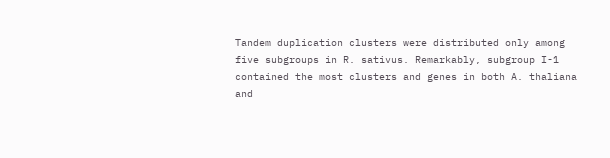Tandem duplication clusters were distributed only among five subgroups in R. sativus. Remarkably, subgroup I-1 contained the most clusters and genes in both A. thaliana and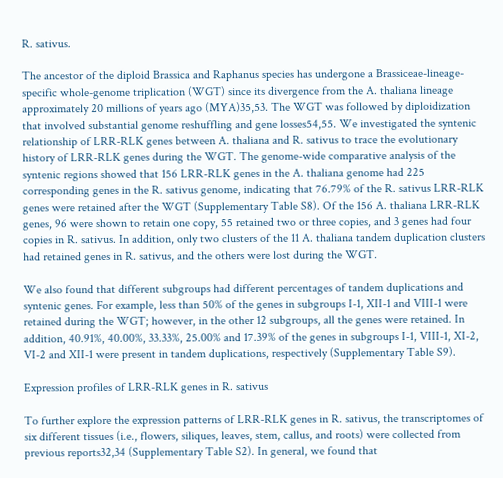R. sativus.

The ancestor of the diploid Brassica and Raphanus species has undergone a Brassiceae-lineage-specific whole-genome triplication (WGT) since its divergence from the A. thaliana lineage approximately 20 millions of years ago (MYA)35,53. The WGT was followed by diploidization that involved substantial genome reshuffling and gene losses54,55. We investigated the syntenic relationship of LRR-RLK genes between A. thaliana and R. sativus to trace the evolutionary history of LRR-RLK genes during the WGT. The genome-wide comparative analysis of the syntenic regions showed that 156 LRR-RLK genes in the A. thaliana genome had 225 corresponding genes in the R. sativus genome, indicating that 76.79% of the R. sativus LRR-RLK genes were retained after the WGT (Supplementary Table S8). Of the 156 A. thaliana LRR-RLK genes, 96 were shown to retain one copy, 55 retained two or three copies, and 3 genes had four copies in R. sativus. In addition, only two clusters of the 11 A. thaliana tandem duplication clusters had retained genes in R. sativus, and the others were lost during the WGT.

We also found that different subgroups had different percentages of tandem duplications and syntenic genes. For example, less than 50% of the genes in subgroups I-1, XII-1 and VIII-1 were retained during the WGT; however, in the other 12 subgroups, all the genes were retained. In addition, 40.91%, 40.00%, 33.33%, 25.00% and 17.39% of the genes in subgroups I-1, VIII-1, XI-2, VI-2 and XII-1 were present in tandem duplications, respectively (Supplementary Table S9).

Expression profiles of LRR-RLK genes in R. sativus

To further explore the expression patterns of LRR-RLK genes in R. sativus, the transcriptomes of six different tissues (i.e., flowers, siliques, leaves, stem, callus, and roots) were collected from previous reports32,34 (Supplementary Table S2). In general, we found that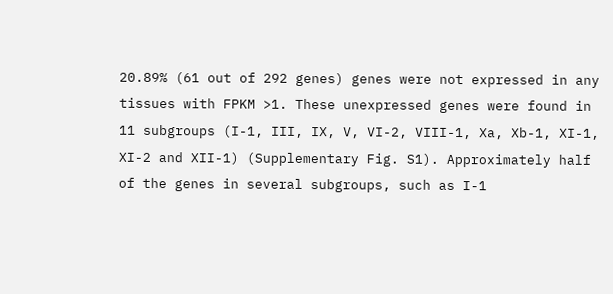20.89% (61 out of 292 genes) genes were not expressed in any tissues with FPKM >1. These unexpressed genes were found in 11 subgroups (I-1, III, IX, V, VI-2, VIII-1, Xa, Xb-1, XI-1, XI-2 and XII-1) (Supplementary Fig. S1). Approximately half of the genes in several subgroups, such as I-1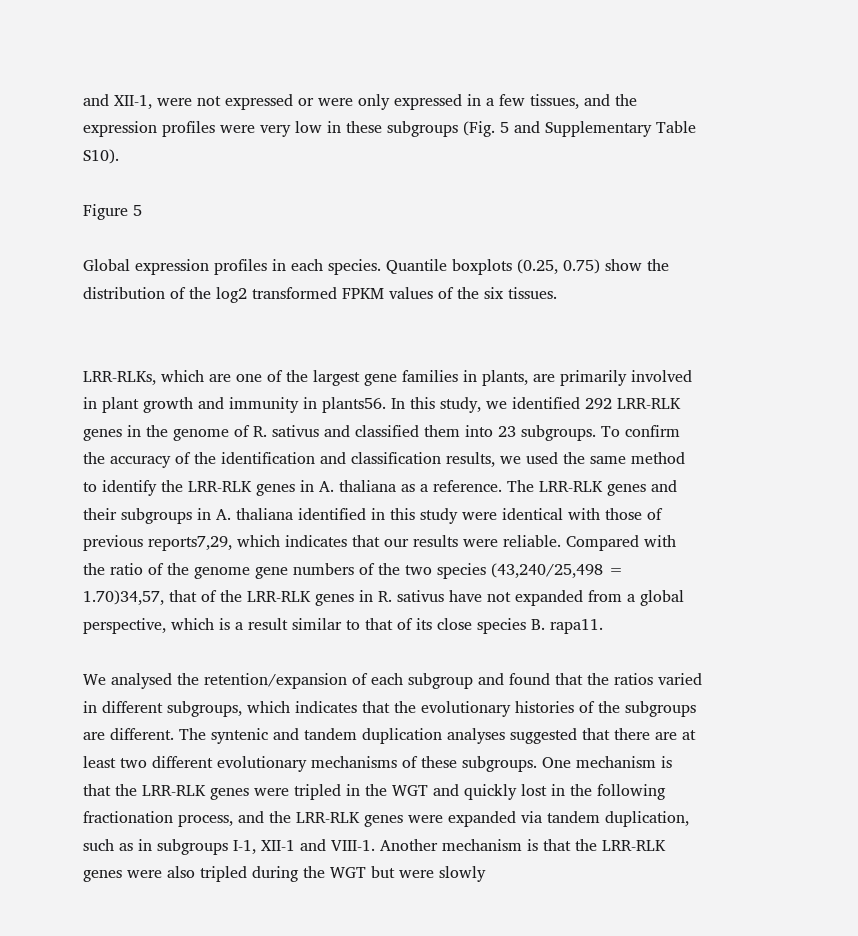and XII-1, were not expressed or were only expressed in a few tissues, and the expression profiles were very low in these subgroups (Fig. 5 and Supplementary Table S10).

Figure 5

Global expression profiles in each species. Quantile boxplots (0.25, 0.75) show the distribution of the log2 transformed FPKM values of the six tissues.


LRR-RLKs, which are one of the largest gene families in plants, are primarily involved in plant growth and immunity in plants56. In this study, we identified 292 LRR-RLK genes in the genome of R. sativus and classified them into 23 subgroups. To confirm the accuracy of the identification and classification results, we used the same method to identify the LRR-RLK genes in A. thaliana as a reference. The LRR-RLK genes and their subgroups in A. thaliana identified in this study were identical with those of previous reports7,29, which indicates that our results were reliable. Compared with the ratio of the genome gene numbers of the two species (43,240/25,498 = 1.70)34,57, that of the LRR-RLK genes in R. sativus have not expanded from a global perspective, which is a result similar to that of its close species B. rapa11.

We analysed the retention/expansion of each subgroup and found that the ratios varied in different subgroups, which indicates that the evolutionary histories of the subgroups are different. The syntenic and tandem duplication analyses suggested that there are at least two different evolutionary mechanisms of these subgroups. One mechanism is that the LRR-RLK genes were tripled in the WGT and quickly lost in the following fractionation process, and the LRR-RLK genes were expanded via tandem duplication, such as in subgroups I-1, XII-1 and VIII-1. Another mechanism is that the LRR-RLK genes were also tripled during the WGT but were slowly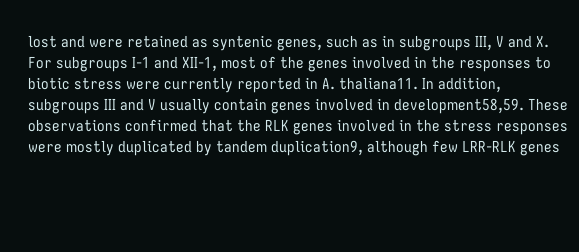lost and were retained as syntenic genes, such as in subgroups III, V and X. For subgroups I-1 and XII-1, most of the genes involved in the responses to biotic stress were currently reported in A. thaliana11. In addition, subgroups III and V usually contain genes involved in development58,59. These observations confirmed that the RLK genes involved in the stress responses were mostly duplicated by tandem duplication9, although few LRR-RLK genes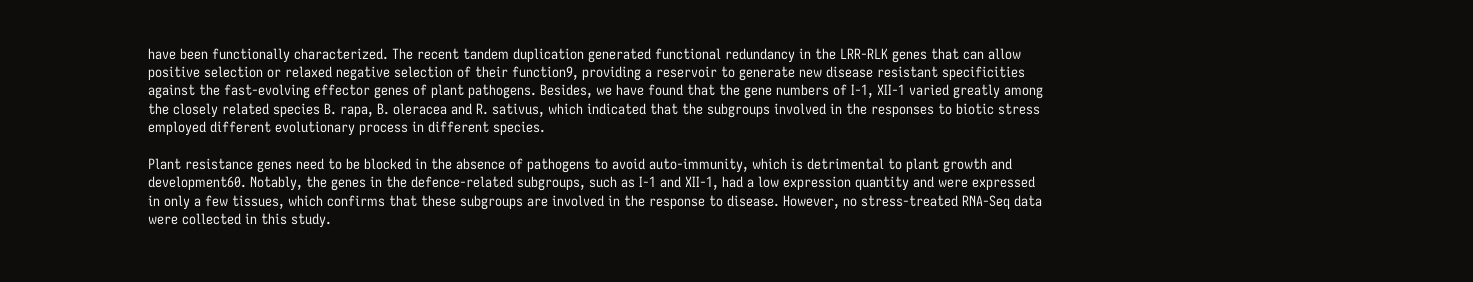have been functionally characterized. The recent tandem duplication generated functional redundancy in the LRR-RLK genes that can allow positive selection or relaxed negative selection of their function9, providing a reservoir to generate new disease resistant specificities against the fast-evolving effector genes of plant pathogens. Besides, we have found that the gene numbers of I-1, XII-1 varied greatly among the closely related species B. rapa, B. oleracea and R. sativus, which indicated that the subgroups involved in the responses to biotic stress employed different evolutionary process in different species.

Plant resistance genes need to be blocked in the absence of pathogens to avoid auto-immunity, which is detrimental to plant growth and development60. Notably, the genes in the defence-related subgroups, such as I-1 and XII-1, had a low expression quantity and were expressed in only a few tissues, which confirms that these subgroups are involved in the response to disease. However, no stress-treated RNA-Seq data were collected in this study.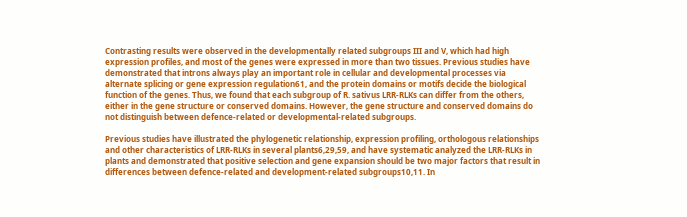Contrasting results were observed in the developmentally related subgroups III and V, which had high expression profiles, and most of the genes were expressed in more than two tissues. Previous studies have demonstrated that introns always play an important role in cellular and developmental processes via alternate splicing or gene expression regulation61, and the protein domains or motifs decide the biological function of the genes. Thus, we found that each subgroup of R. sativus LRR-RLKs can differ from the others, either in the gene structure or conserved domains. However, the gene structure and conserved domains do not distinguish between defence-related or developmental-related subgroups.

Previous studies have illustrated the phylogenetic relationship, expression profiling, orthologous relationships and other characteristics of LRR-RLKs in several plants6,29,59, and have systematic analyzed the LRR-RLKs in plants and demonstrated that positive selection and gene expansion should be two major factors that result in differences between defence-related and development-related subgroups10,11. In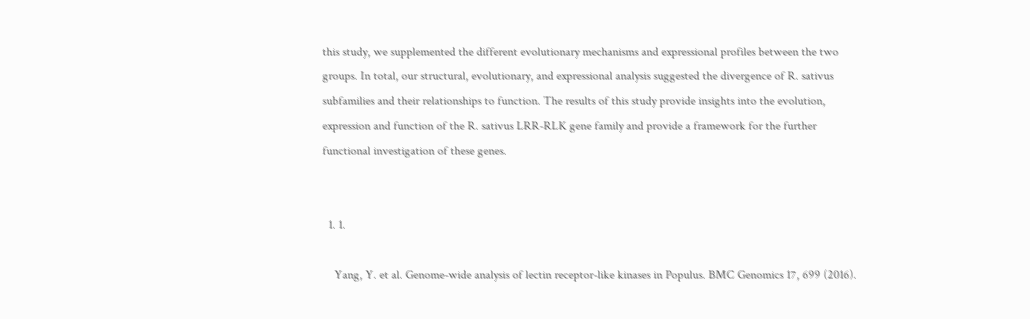this study, we supplemented the different evolutionary mechanisms and expressional profiles between the two groups. In total, our structural, evolutionary, and expressional analysis suggested the divergence of R. sativus subfamilies and their relationships to function. The results of this study provide insights into the evolution, expression and function of the R. sativus LRR-RLK gene family and provide a framework for the further functional investigation of these genes.


  1. 1.

    Yang, Y. et al. Genome-wide analysis of lectin receptor-like kinases in Populus. BMC Genomics 17, 699 (2016).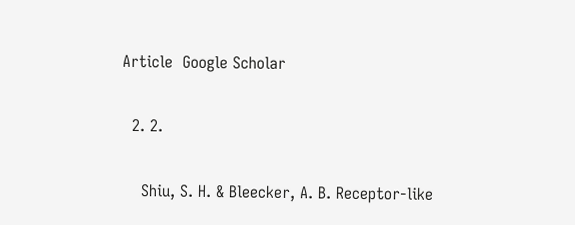Article  Google Scholar

  2. 2.

    Shiu, S. H. & Bleecker, A. B. Receptor-like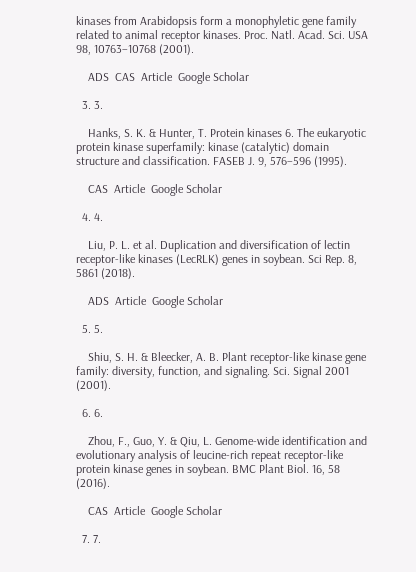kinases from Arabidopsis form a monophyletic gene family related to animal receptor kinases. Proc. Natl. Acad. Sci. USA 98, 10763–10768 (2001).

    ADS  CAS  Article  Google Scholar

  3. 3.

    Hanks, S. K. & Hunter, T. Protein kinases 6. The eukaryotic protein kinase superfamily: kinase (catalytic) domain structure and classification. FASEB J. 9, 576–596 (1995).

    CAS  Article  Google Scholar

  4. 4.

    Liu, P. L. et al. Duplication and diversification of lectin receptor-like kinases (LecRLK) genes in soybean. Sci Rep. 8, 5861 (2018).

    ADS  Article  Google Scholar

  5. 5.

    Shiu, S. H. & Bleecker, A. B. Plant receptor-like kinase gene family: diversity, function, and signaling. Sci. Signal 2001 (2001).

  6. 6.

    Zhou, F., Guo, Y. & Qiu, L. Genome-wide identification and evolutionary analysis of leucine-rich repeat receptor-like protein kinase genes in soybean. BMC Plant Biol. 16, 58 (2016).

    CAS  Article  Google Scholar

  7. 7.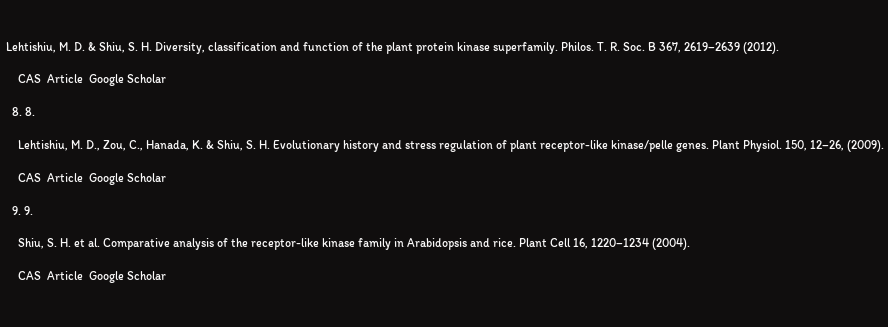Lehtishiu, M. D. & Shiu, S. H. Diversity, classification and function of the plant protein kinase superfamily. Philos. T. R. Soc. B 367, 2619–2639 (2012).

    CAS  Article  Google Scholar

  8. 8.

    Lehtishiu, M. D., Zou, C., Hanada, K. & Shiu, S. H. Evolutionary history and stress regulation of plant receptor-like kinase/pelle genes. Plant Physiol. 150, 12–26, (2009).

    CAS  Article  Google Scholar

  9. 9.

    Shiu, S. H. et al. Comparative analysis of the receptor-like kinase family in Arabidopsis and rice. Plant Cell 16, 1220–1234 (2004).

    CAS  Article  Google Scholar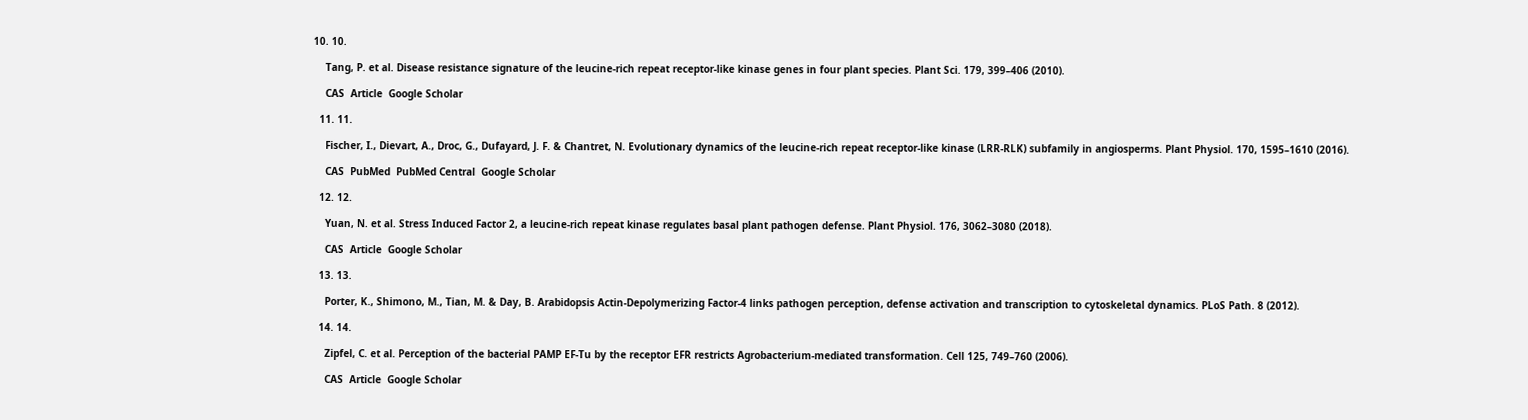10. 10.

    Tang, P. et al. Disease resistance signature of the leucine-rich repeat receptor-like kinase genes in four plant species. Plant Sci. 179, 399–406 (2010).

    CAS  Article  Google Scholar

  11. 11.

    Fischer, I., Dievart, A., Droc, G., Dufayard, J. F. & Chantret, N. Evolutionary dynamics of the leucine-rich repeat receptor-like kinase (LRR-RLK) subfamily in angiosperms. Plant Physiol. 170, 1595–1610 (2016).

    CAS  PubMed  PubMed Central  Google Scholar

  12. 12.

    Yuan, N. et al. Stress Induced Factor 2, a leucine-rich repeat kinase regulates basal plant pathogen defense. Plant Physiol. 176, 3062–3080 (2018).

    CAS  Article  Google Scholar

  13. 13.

    Porter, K., Shimono, M., Tian, M. & Day, B. Arabidopsis Actin-Depolymerizing Factor-4 links pathogen perception, defense activation and transcription to cytoskeletal dynamics. PLoS Path. 8 (2012).

  14. 14.

    Zipfel, C. et al. Perception of the bacterial PAMP EF-Tu by the receptor EFR restricts Agrobacterium-mediated transformation. Cell 125, 749–760 (2006).

    CAS  Article  Google Scholar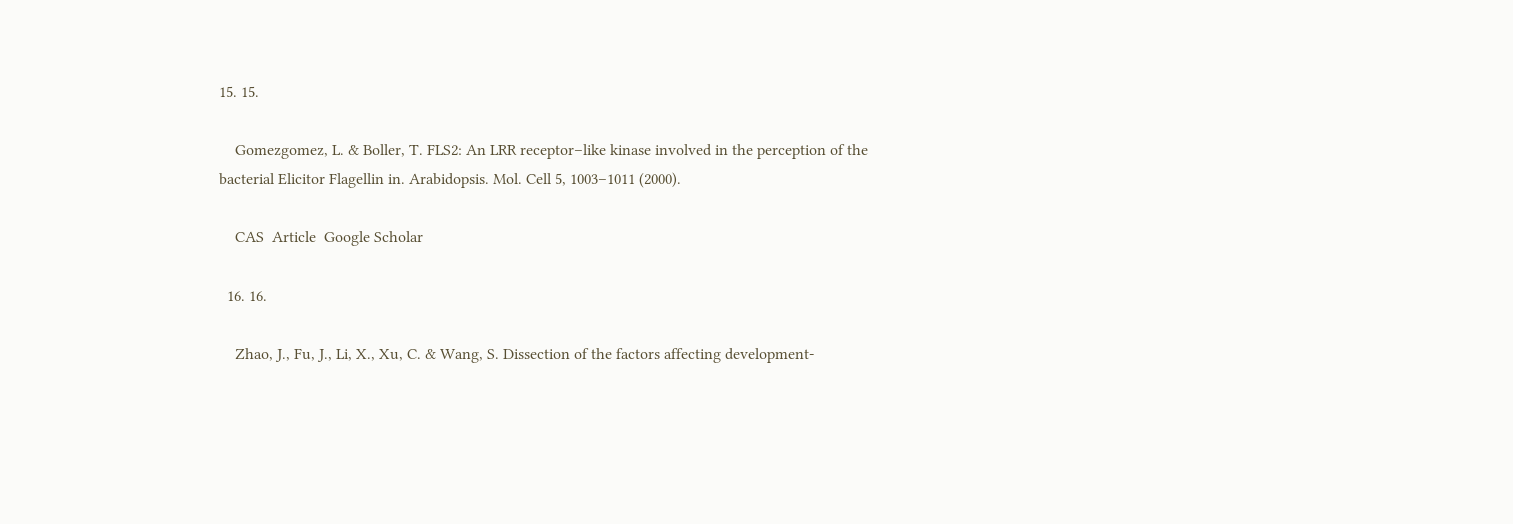15. 15.

    Gomezgomez, L. & Boller, T. FLS2: An LRR receptor–like kinase involved in the perception of the bacterial Elicitor Flagellin in. Arabidopsis. Mol. Cell 5, 1003–1011 (2000).

    CAS  Article  Google Scholar

  16. 16.

    Zhao, J., Fu, J., Li, X., Xu, C. & Wang, S. Dissection of the factors affecting development-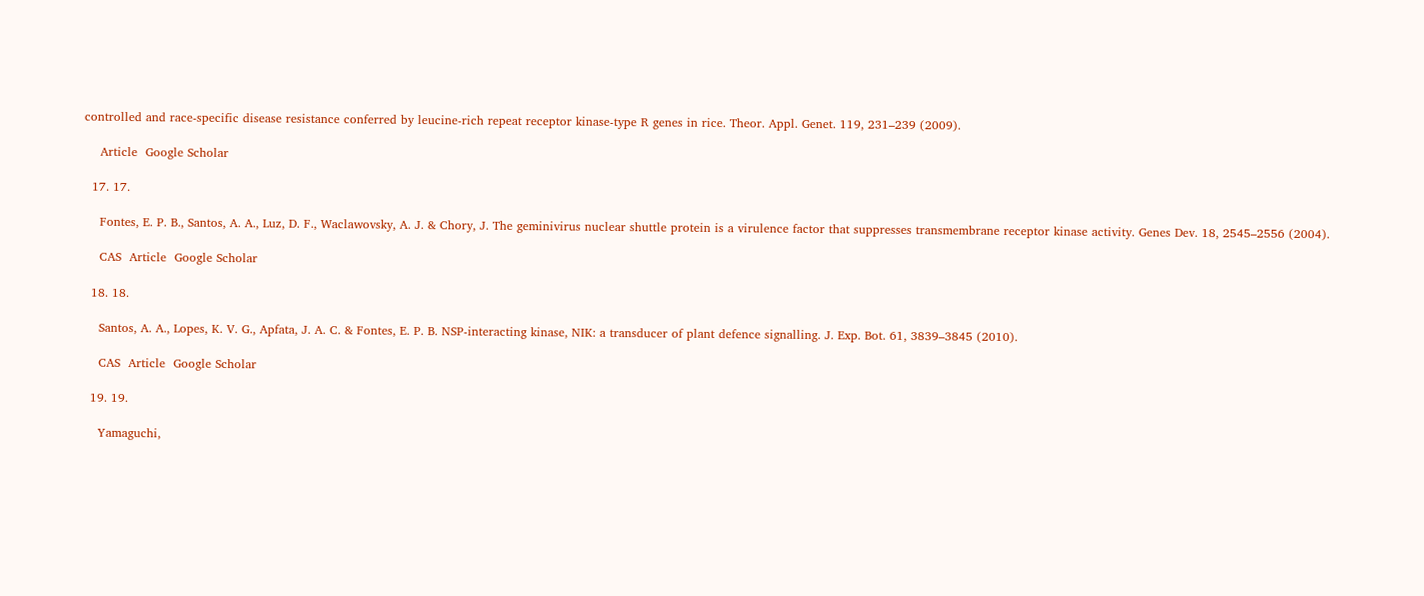controlled and race-specific disease resistance conferred by leucine-rich repeat receptor kinase-type R genes in rice. Theor. Appl. Genet. 119, 231–239 (2009).

    Article  Google Scholar

  17. 17.

    Fontes, E. P. B., Santos, A. A., Luz, D. F., Waclawovsky, A. J. & Chory, J. The geminivirus nuclear shuttle protein is a virulence factor that suppresses transmembrane receptor kinase activity. Genes Dev. 18, 2545–2556 (2004).

    CAS  Article  Google Scholar

  18. 18.

    Santos, A. A., Lopes, K. V. G., Apfata, J. A. C. & Fontes, E. P. B. NSP-interacting kinase, NIK: a transducer of plant defence signalling. J. Exp. Bot. 61, 3839–3845 (2010).

    CAS  Article  Google Scholar

  19. 19.

    Yamaguchi,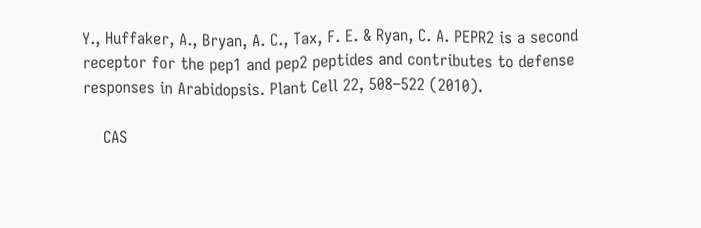Y., Huffaker, A., Bryan, A. C., Tax, F. E. & Ryan, C. A. PEPR2 is a second receptor for the pep1 and pep2 peptides and contributes to defense responses in Arabidopsis. Plant Cell 22, 508–522 (2010).

    CAS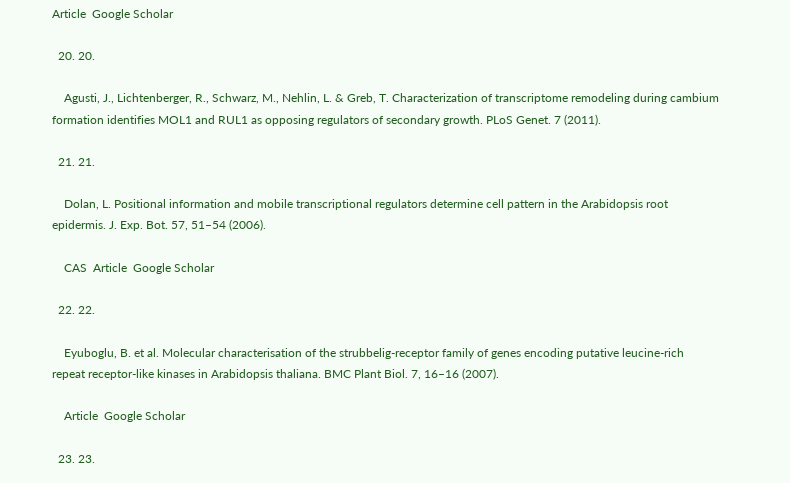Article  Google Scholar

  20. 20.

    Agusti, J., Lichtenberger, R., Schwarz, M., Nehlin, L. & Greb, T. Characterization of transcriptome remodeling during cambium formation identifies MOL1 and RUL1 as opposing regulators of secondary growth. PLoS Genet. 7 (2011).

  21. 21.

    Dolan, L. Positional information and mobile transcriptional regulators determine cell pattern in the Arabidopsis root epidermis. J. Exp. Bot. 57, 51–54 (2006).

    CAS  Article  Google Scholar

  22. 22.

    Eyuboglu, B. et al. Molecular characterisation of the strubbelig-receptor family of genes encoding putative leucine-rich repeat receptor-like kinases in Arabidopsis thaliana. BMC Plant Biol. 7, 16–16 (2007).

    Article  Google Scholar

  23. 23.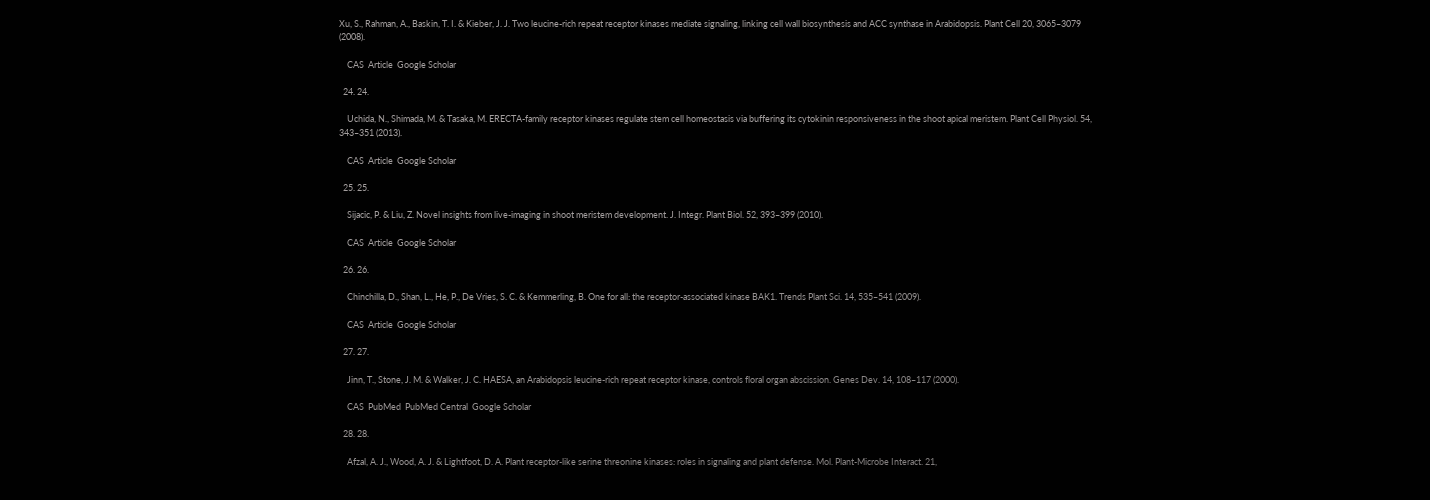Xu, S., Rahman, A., Baskin, T. I. & Kieber, J. J. Two leucine-rich repeat receptor kinases mediate signaling, linking cell wall biosynthesis and ACC synthase in Arabidopsis. Plant Cell 20, 3065–3079 (2008).

    CAS  Article  Google Scholar

  24. 24.

    Uchida, N., Shimada, M. & Tasaka, M. ERECTA-family receptor kinases regulate stem cell homeostasis via buffering its cytokinin responsiveness in the shoot apical meristem. Plant Cell Physiol. 54, 343–351 (2013).

    CAS  Article  Google Scholar

  25. 25.

    Sijacic, P. & Liu, Z. Novel insights from live-imaging in shoot meristem development. J. Integr. Plant Biol. 52, 393–399 (2010).

    CAS  Article  Google Scholar

  26. 26.

    Chinchilla, D., Shan, L., He, P., De Vries, S. C. & Kemmerling, B. One for all: the receptor-associated kinase BAK1. Trends Plant Sci. 14, 535–541 (2009).

    CAS  Article  Google Scholar

  27. 27.

    Jinn, T., Stone, J. M. & Walker, J. C. HAESA, an Arabidopsis leucine-rich repeat receptor kinase, controls floral organ abscission. Genes Dev. 14, 108–117 (2000).

    CAS  PubMed  PubMed Central  Google Scholar

  28. 28.

    Afzal, A. J., Wood, A. J. & Lightfoot, D. A. Plant receptor-like serine threonine kinases: roles in signaling and plant defense. Mol. Plant-Microbe Interact. 21,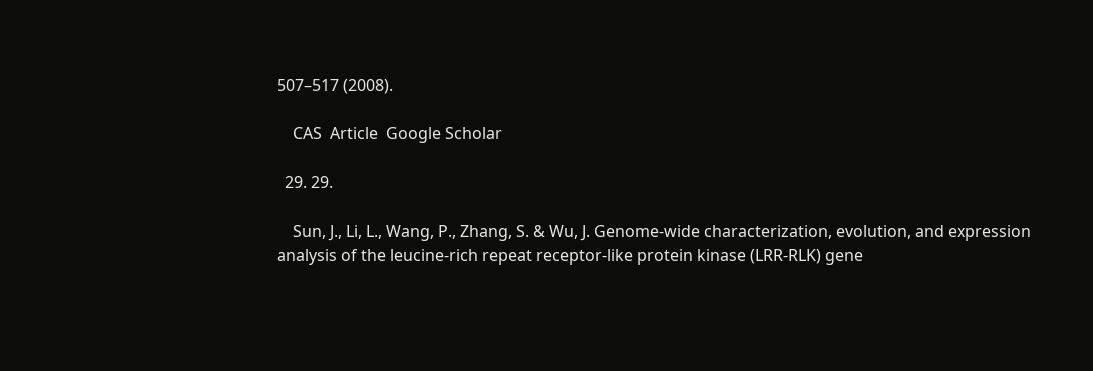507–517 (2008).

    CAS  Article  Google Scholar

  29. 29.

    Sun, J., Li, L., Wang, P., Zhang, S. & Wu, J. Genome-wide characterization, evolution, and expression analysis of the leucine-rich repeat receptor-like protein kinase (LRR-RLK) gene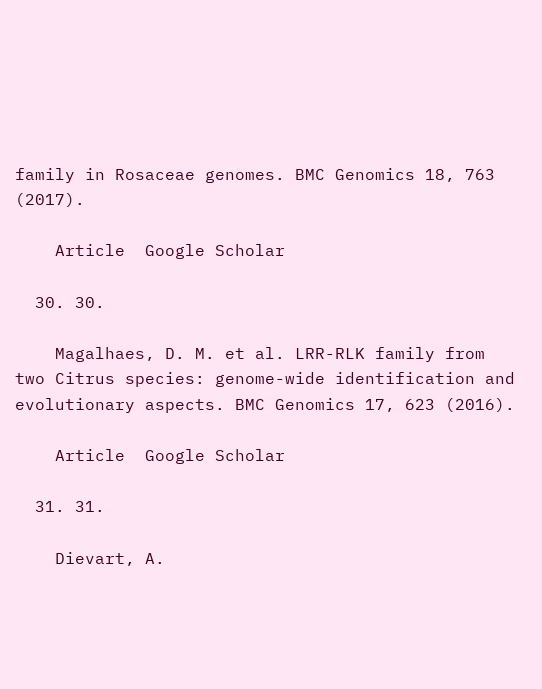family in Rosaceae genomes. BMC Genomics 18, 763 (2017).

    Article  Google Scholar

  30. 30.

    Magalhaes, D. M. et al. LRR-RLK family from two Citrus species: genome-wide identification and evolutionary aspects. BMC Genomics 17, 623 (2016).

    Article  Google Scholar

  31. 31.

    Dievart, A.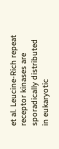et al. Leucine-Rich repeat receptor kinases are sporadically distributed in eukaryotic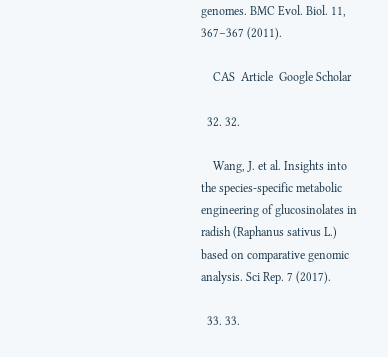genomes. BMC Evol. Biol. 11, 367–367 (2011).

    CAS  Article  Google Scholar

  32. 32.

    Wang, J. et al. Insights into the species-specific metabolic engineering of glucosinolates in radish (Raphanus sativus L.) based on comparative genomic analysis. Sci Rep. 7 (2017).

  33. 33.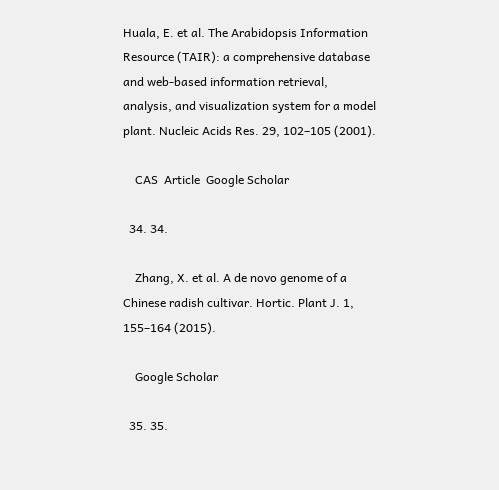Huala, E. et al. The Arabidopsis Information Resource (TAIR): a comprehensive database and web-based information retrieval, analysis, and visualization system for a model plant. Nucleic Acids Res. 29, 102–105 (2001).

    CAS  Article  Google Scholar

  34. 34.

    Zhang, X. et al. A de novo genome of a Chinese radish cultivar. Hortic. Plant J. 1, 155–164 (2015).

    Google Scholar

  35. 35.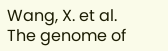Wang, X. et al. The genome of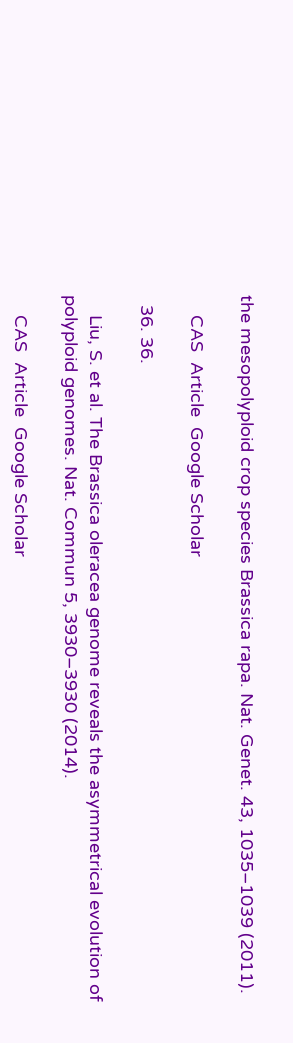the mesopolyploid crop species Brassica rapa. Nat. Genet. 43, 1035–1039 (2011).

    CAS  Article  Google Scholar

  36. 36.

    Liu, S. et al. The Brassica oleracea genome reveals the asymmetrical evolution of polyploid genomes. Nat. Commun 5, 3930–3930 (2014).

    CAS  Article  Google Scholar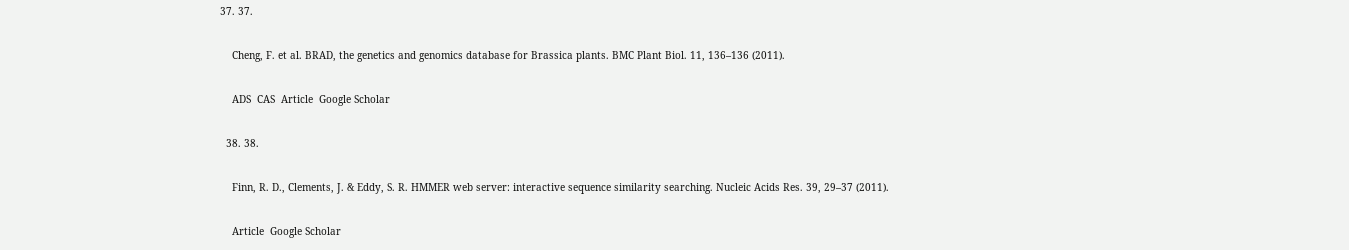37. 37.

    Cheng, F. et al. BRAD, the genetics and genomics database for Brassica plants. BMC Plant Biol. 11, 136–136 (2011).

    ADS  CAS  Article  Google Scholar

  38. 38.

    Finn, R. D., Clements, J. & Eddy, S. R. HMMER web server: interactive sequence similarity searching. Nucleic Acids Res. 39, 29–37 (2011).

    Article  Google Scholar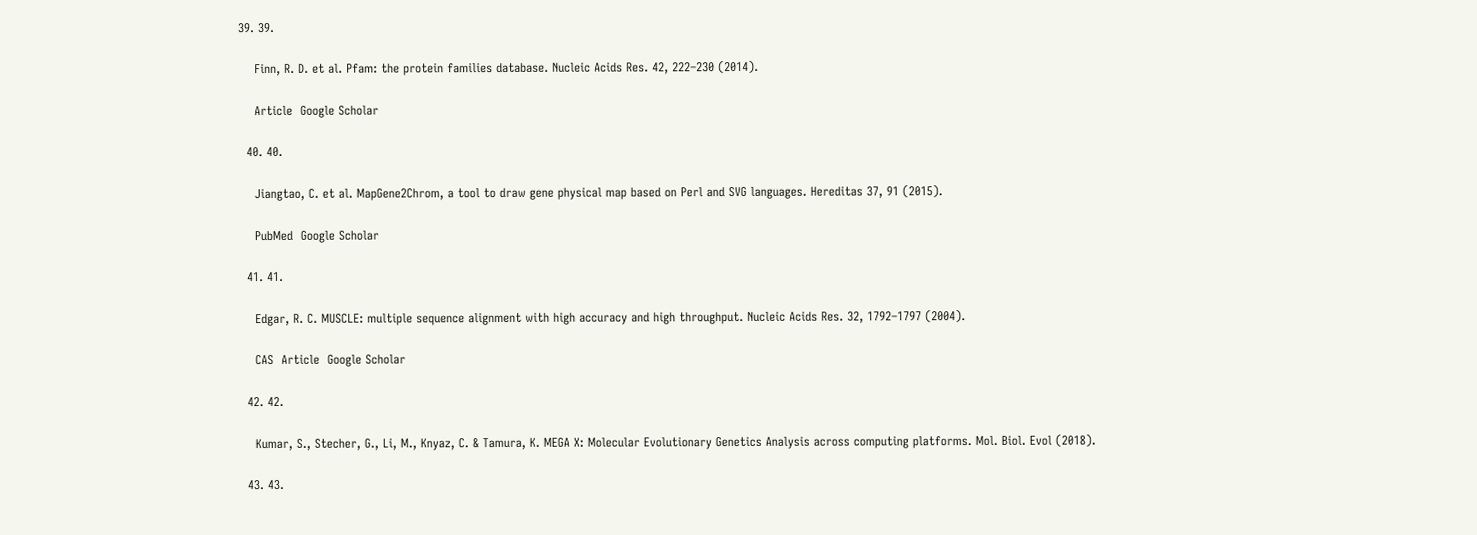39. 39.

    Finn, R. D. et al. Pfam: the protein families database. Nucleic Acids Res. 42, 222–230 (2014).

    Article  Google Scholar

  40. 40.

    Jiangtao, C. et al. MapGene2Chrom, a tool to draw gene physical map based on Perl and SVG languages. Hereditas 37, 91 (2015).

    PubMed  Google Scholar

  41. 41.

    Edgar, R. C. MUSCLE: multiple sequence alignment with high accuracy and high throughput. Nucleic Acids Res. 32, 1792–1797 (2004).

    CAS  Article  Google Scholar

  42. 42.

    Kumar, S., Stecher, G., Li, M., Knyaz, C. & Tamura, K. MEGA X: Molecular Evolutionary Genetics Analysis across computing platforms. Mol. Biol. Evol (2018).

  43. 43.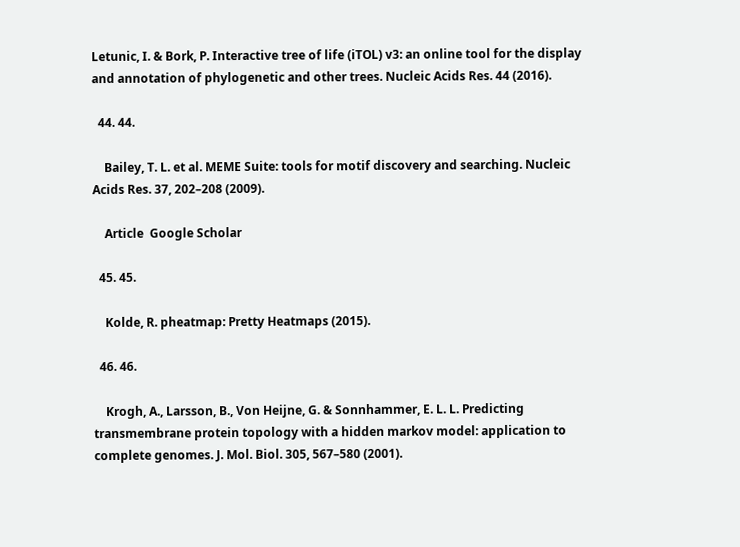Letunic, I. & Bork, P. Interactive tree of life (iTOL) v3: an online tool for the display and annotation of phylogenetic and other trees. Nucleic Acids Res. 44 (2016).

  44. 44.

    Bailey, T. L. et al. MEME Suite: tools for motif discovery and searching. Nucleic Acids Res. 37, 202–208 (2009).

    Article  Google Scholar

  45. 45.

    Kolde, R. pheatmap: Pretty Heatmaps (2015).

  46. 46.

    Krogh, A., Larsson, B., Von Heijne, G. & Sonnhammer, E. L. L. Predicting transmembrane protein topology with a hidden markov model: application to complete genomes. J. Mol. Biol. 305, 567–580 (2001).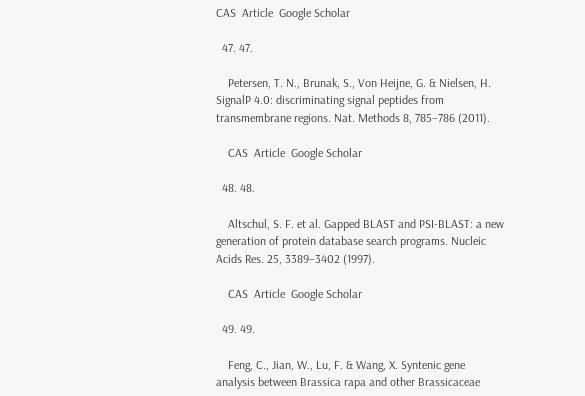CAS  Article  Google Scholar

  47. 47.

    Petersen, T. N., Brunak, S., Von Heijne, G. & Nielsen, H. SignalP 4.0: discriminating signal peptides from transmembrane regions. Nat. Methods 8, 785–786 (2011).

    CAS  Article  Google Scholar

  48. 48.

    Altschul, S. F. et al. Gapped BLAST and PSI-BLAST: a new generation of protein database search programs. Nucleic Acids Res. 25, 3389–3402 (1997).

    CAS  Article  Google Scholar

  49. 49.

    Feng, C., Jian, W., Lu, F. & Wang, X. Syntenic gene analysis between Brassica rapa and other Brassicaceae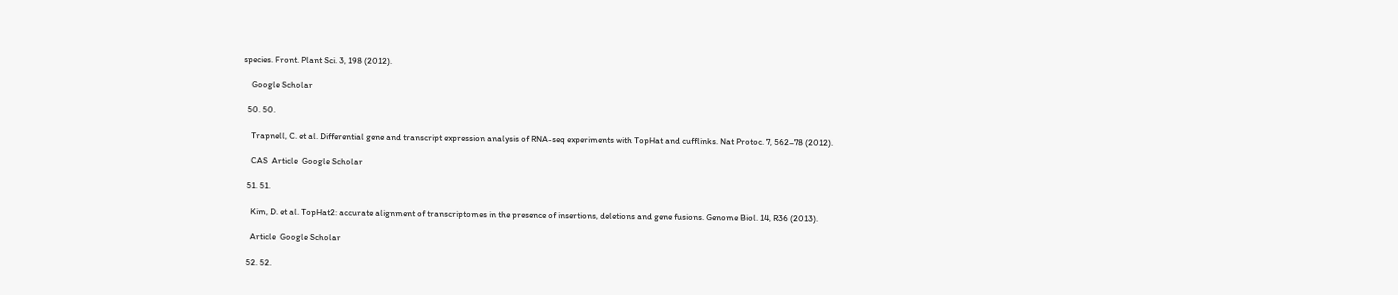species. Front. Plant Sci. 3, 198 (2012).

    Google Scholar

  50. 50.

    Trapnell, C. et al. Differential gene and transcript expression analysis of RNA-seq experiments with TopHat and cufflinks. Nat Protoc. 7, 562–78 (2012).

    CAS  Article  Google Scholar

  51. 51.

    Kim, D. et al. TopHat2: accurate alignment of transcriptomes in the presence of insertions, deletions and gene fusions. Genome Biol. 14, R36 (2013).

    Article  Google Scholar

  52. 52.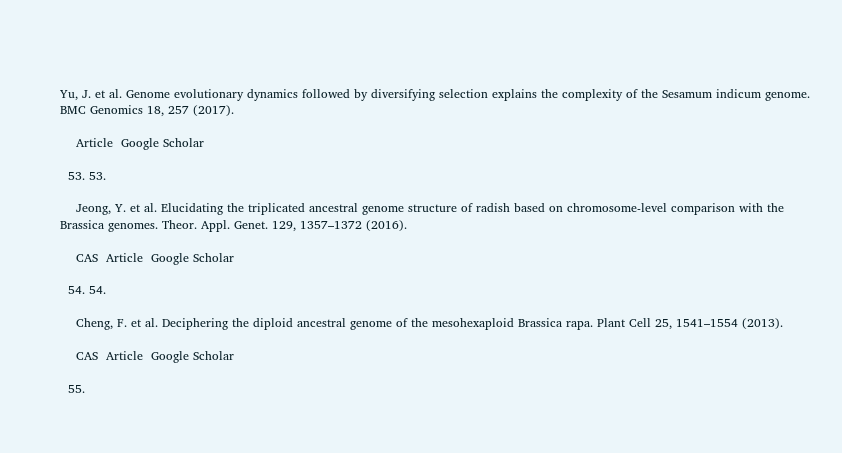Yu, J. et al. Genome evolutionary dynamics followed by diversifying selection explains the complexity of the Sesamum indicum genome. BMC Genomics 18, 257 (2017).

    Article  Google Scholar

  53. 53.

    Jeong, Y. et al. Elucidating the triplicated ancestral genome structure of radish based on chromosome-level comparison with the Brassica genomes. Theor. Appl. Genet. 129, 1357–1372 (2016).

    CAS  Article  Google Scholar

  54. 54.

    Cheng, F. et al. Deciphering the diploid ancestral genome of the mesohexaploid Brassica rapa. Plant Cell 25, 1541–1554 (2013).

    CAS  Article  Google Scholar

  55.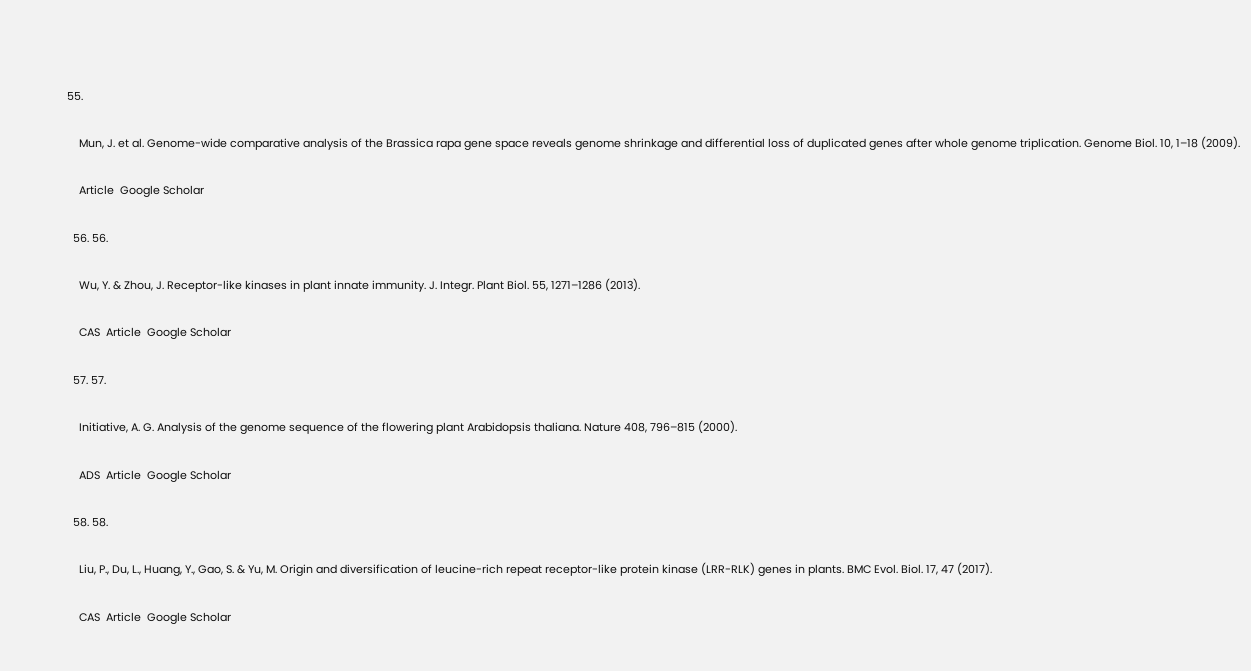55.

    Mun, J. et al. Genome-wide comparative analysis of the Brassica rapa gene space reveals genome shrinkage and differential loss of duplicated genes after whole genome triplication. Genome Biol. 10, 1–18 (2009).

    Article  Google Scholar

  56. 56.

    Wu, Y. & Zhou, J. Receptor-like kinases in plant innate immunity. J. Integr. Plant Biol. 55, 1271–1286 (2013).

    CAS  Article  Google Scholar

  57. 57.

    Initiative, A. G. Analysis of the genome sequence of the flowering plant Arabidopsis thaliana. Nature 408, 796–815 (2000).

    ADS  Article  Google Scholar

  58. 58.

    Liu, P., Du, L., Huang, Y., Gao, S. & Yu, M. Origin and diversification of leucine-rich repeat receptor-like protein kinase (LRR-RLK) genes in plants. BMC Evol. Biol. 17, 47 (2017).

    CAS  Article  Google Scholar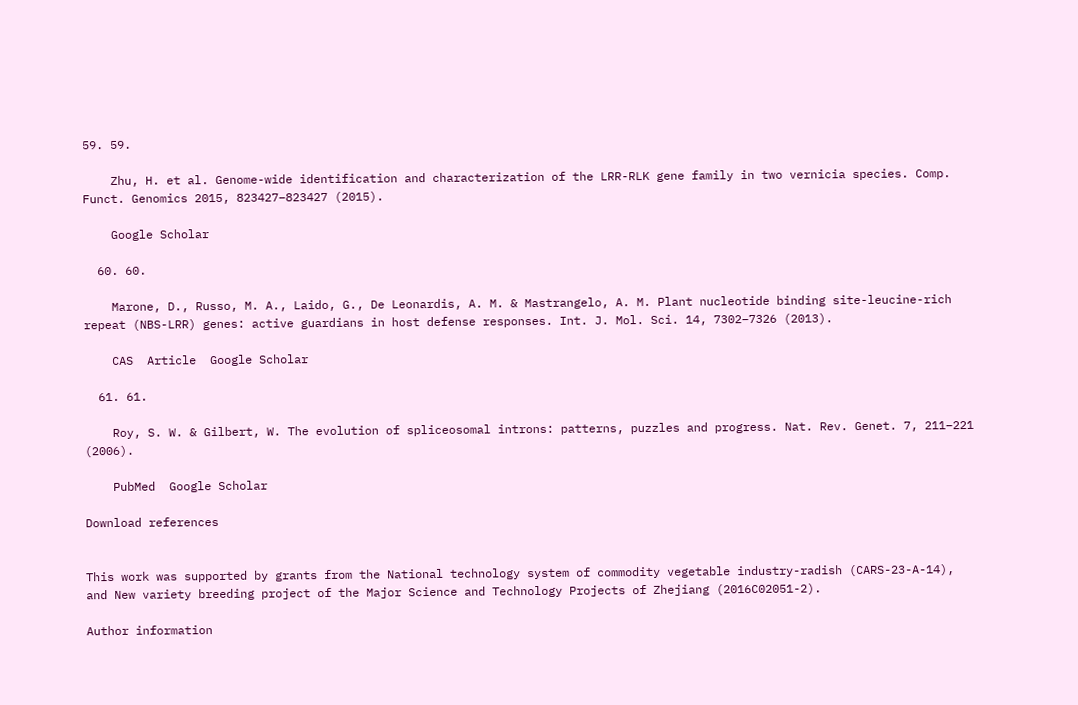59. 59.

    Zhu, H. et al. Genome-wide identification and characterization of the LRR-RLK gene family in two vernicia species. Comp. Funct. Genomics 2015, 823427–823427 (2015).

    Google Scholar

  60. 60.

    Marone, D., Russo, M. A., Laido, G., De Leonardis, A. M. & Mastrangelo, A. M. Plant nucleotide binding site-leucine-rich repeat (NBS-LRR) genes: active guardians in host defense responses. Int. J. Mol. Sci. 14, 7302–7326 (2013).

    CAS  Article  Google Scholar

  61. 61.

    Roy, S. W. & Gilbert, W. The evolution of spliceosomal introns: patterns, puzzles and progress. Nat. Rev. Genet. 7, 211–221 (2006).

    PubMed  Google Scholar

Download references


This work was supported by grants from the National technology system of commodity vegetable industry-radish (CARS-23-A-14), and New variety breeding project of the Major Science and Technology Projects of Zhejiang (2016C02051-2).

Author information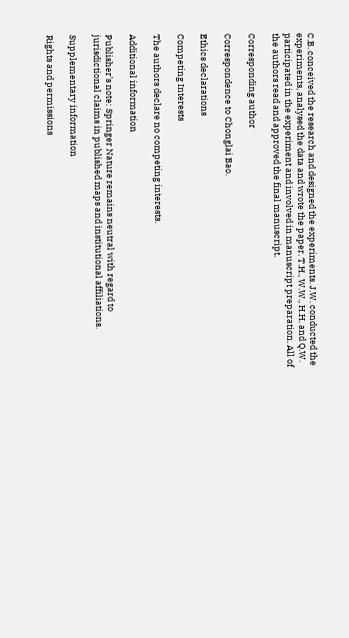C.B. conceived the research and designed the experiments. J.W. conducted the experiments, analysed the data and wrote the paper. T.H., W.W., H.H. and Q.W. participated in the experiment and involved in manuscript preparation. All of the authors read and approved the final manuscript.

Corresponding author

Correspondence to Chonglai Bao.

Ethics declarations

Competing Interests

The authors declare no competing interests.

Additional information

Publisher’s note: Springer Nature remains neutral with regard to jurisdictional claims in published maps and institutional affiliations.

Supplementary information

Rights and permissions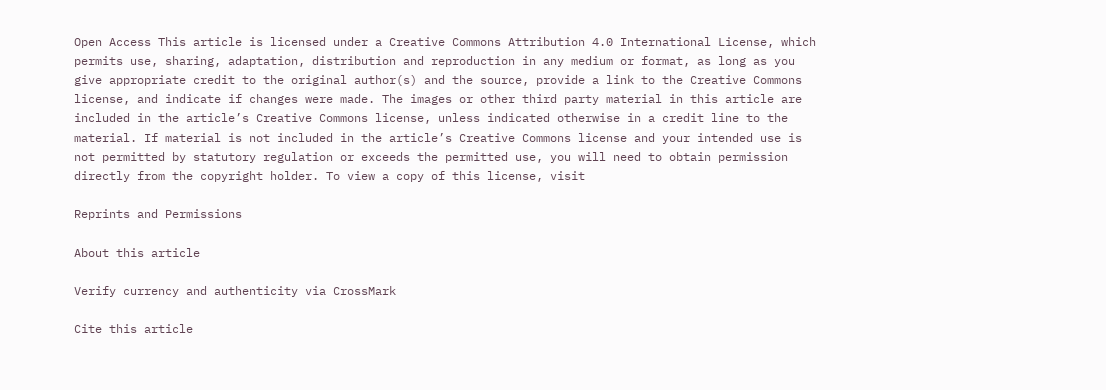Open Access This article is licensed under a Creative Commons Attribution 4.0 International License, which permits use, sharing, adaptation, distribution and reproduction in any medium or format, as long as you give appropriate credit to the original author(s) and the source, provide a link to the Creative Commons license, and indicate if changes were made. The images or other third party material in this article are included in the article’s Creative Commons license, unless indicated otherwise in a credit line to the material. If material is not included in the article’s Creative Commons license and your intended use is not permitted by statutory regulation or exceeds the permitted use, you will need to obtain permission directly from the copyright holder. To view a copy of this license, visit

Reprints and Permissions

About this article

Verify currency and authenticity via CrossMark

Cite this article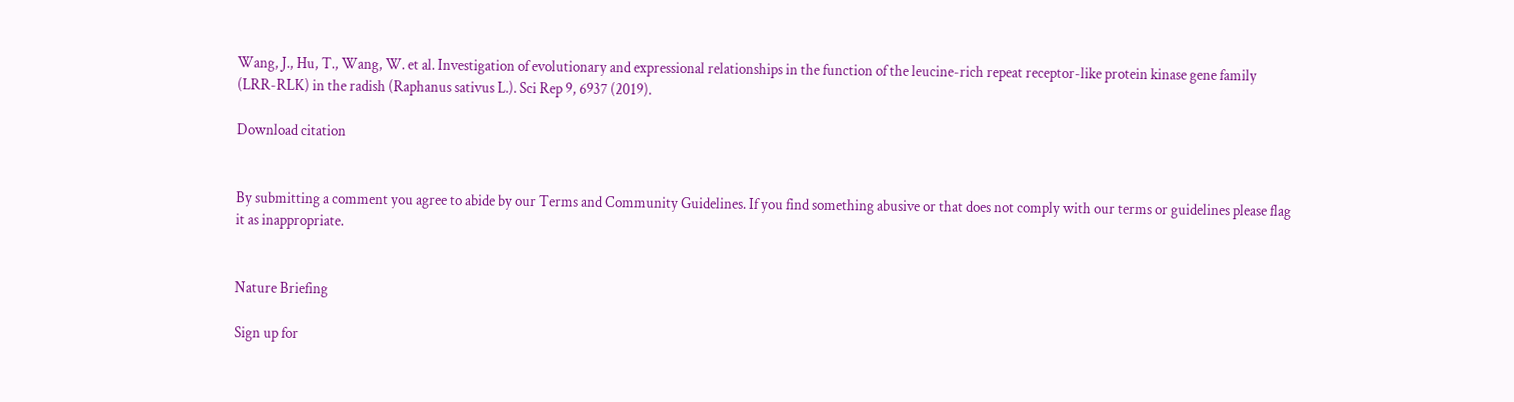Wang, J., Hu, T., Wang, W. et al. Investigation of evolutionary and expressional relationships in the function of the leucine-rich repeat receptor-like protein kinase gene family (LRR-RLK) in the radish (Raphanus sativus L.). Sci Rep 9, 6937 (2019).

Download citation


By submitting a comment you agree to abide by our Terms and Community Guidelines. If you find something abusive or that does not comply with our terms or guidelines please flag it as inappropriate.


Nature Briefing

Sign up for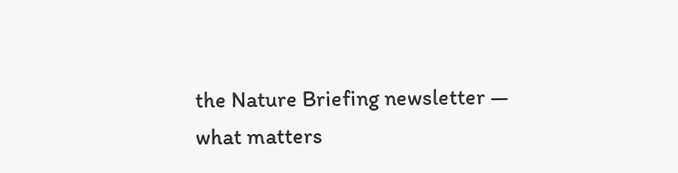the Nature Briefing newsletter — what matters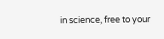in science, free to your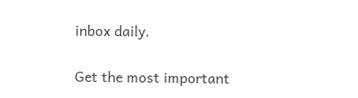inbox daily.

Get the most important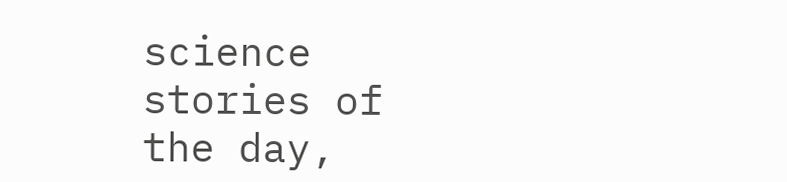science stories of the day,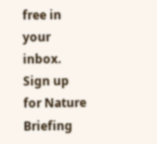free in your inbox. Sign up for Nature Briefing